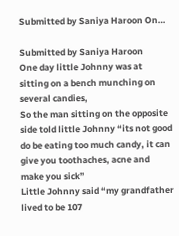Submitted by Saniya Haroon On…

Submitted by Saniya Haroon
One day little Johnny was at sitting on a bench munching on several candies,
So the man sitting on the opposite side told little Johnny “its not good do be eating too much candy, it can give you toothaches, acne and make you sick”
Little Johnny said “my grandfather lived to be 107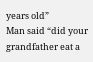years old”
Man said “did your grandfather eat a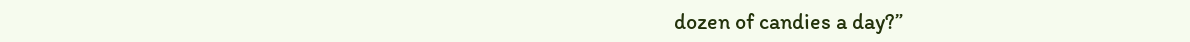dozen of candies a day?”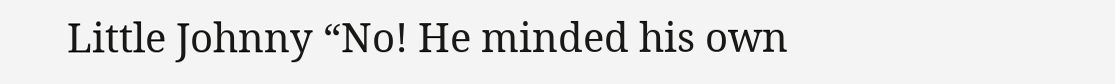Little Johnny “No! He minded his own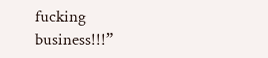fucking business!!!”